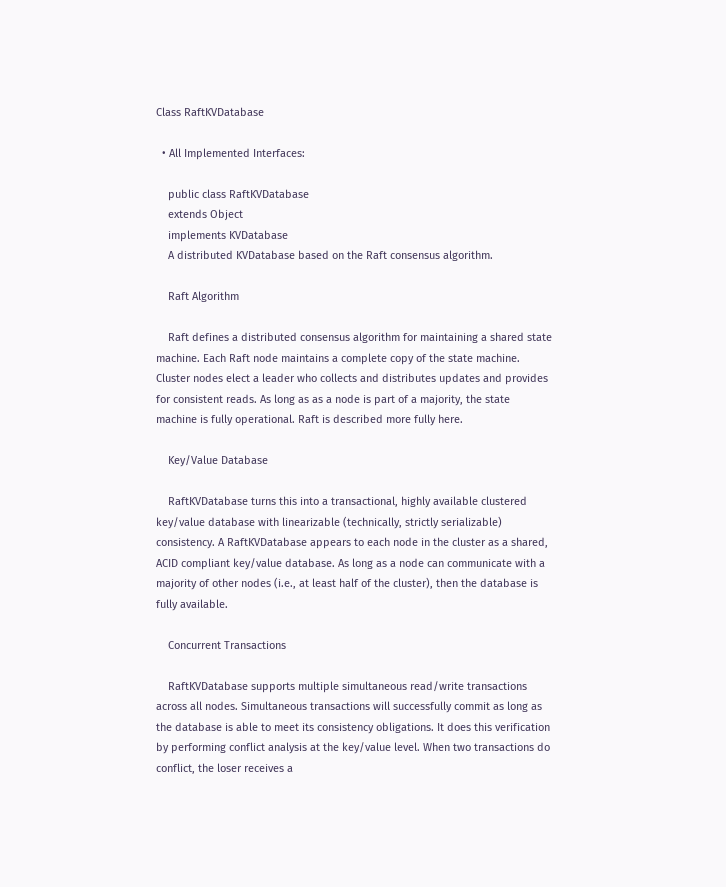Class RaftKVDatabase

  • All Implemented Interfaces:

    public class RaftKVDatabase
    extends Object
    implements KVDatabase
    A distributed KVDatabase based on the Raft consensus algorithm.

    Raft Algorithm

    Raft defines a distributed consensus algorithm for maintaining a shared state machine. Each Raft node maintains a complete copy of the state machine. Cluster nodes elect a leader who collects and distributes updates and provides for consistent reads. As long as as a node is part of a majority, the state machine is fully operational. Raft is described more fully here.

    Key/Value Database

    RaftKVDatabase turns this into a transactional, highly available clustered key/value database with linearizable (technically, strictly serializable) consistency. A RaftKVDatabase appears to each node in the cluster as a shared, ACID compliant key/value database. As long as a node can communicate with a majority of other nodes (i.e., at least half of the cluster), then the database is fully available.

    Concurrent Transactions

    RaftKVDatabase supports multiple simultaneous read/write transactions across all nodes. Simultaneous transactions will successfully commit as long as the database is able to meet its consistency obligations. It does this verification by performing conflict analysis at the key/value level. When two transactions do conflict, the loser receives a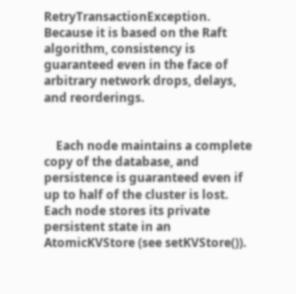RetryTransactionException. Because it is based on the Raft algorithm, consistency is guaranteed even in the face of arbitrary network drops, delays, and reorderings.


    Each node maintains a complete copy of the database, and persistence is guaranteed even if up to half of the cluster is lost. Each node stores its private persistent state in an AtomicKVStore (see setKVStore()).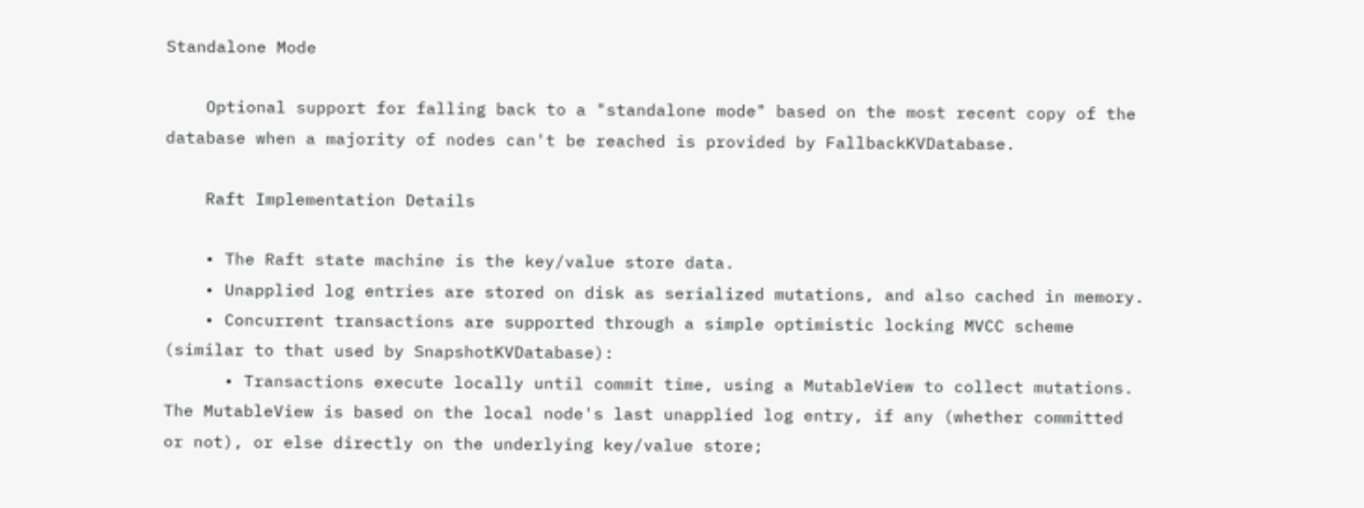Standalone Mode

    Optional support for falling back to a "standalone mode" based on the most recent copy of the database when a majority of nodes can't be reached is provided by FallbackKVDatabase.

    Raft Implementation Details

    • The Raft state machine is the key/value store data.
    • Unapplied log entries are stored on disk as serialized mutations, and also cached in memory.
    • Concurrent transactions are supported through a simple optimistic locking MVCC scheme (similar to that used by SnapshotKVDatabase):
      • Transactions execute locally until commit time, using a MutableView to collect mutations. The MutableView is based on the local node's last unapplied log entry, if any (whether committed or not), or else directly on the underlying key/value store;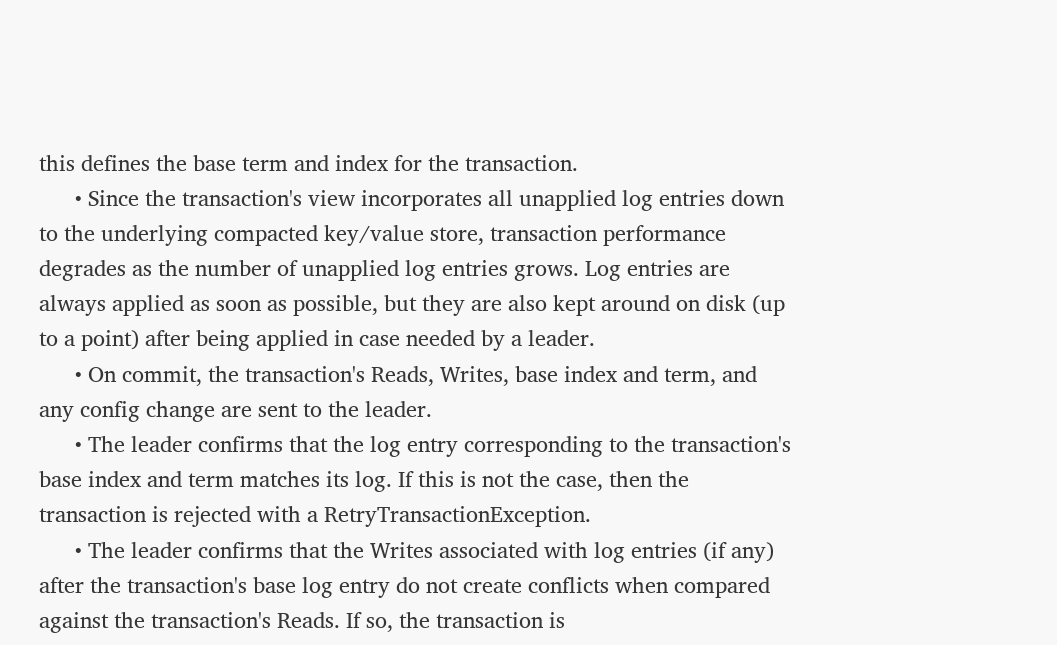this defines the base term and index for the transaction.
      • Since the transaction's view incorporates all unapplied log entries down to the underlying compacted key/value store, transaction performance degrades as the number of unapplied log entries grows. Log entries are always applied as soon as possible, but they are also kept around on disk (up to a point) after being applied in case needed by a leader.
      • On commit, the transaction's Reads, Writes, base index and term, and any config change are sent to the leader.
      • The leader confirms that the log entry corresponding to the transaction's base index and term matches its log. If this is not the case, then the transaction is rejected with a RetryTransactionException.
      • The leader confirms that the Writes associated with log entries (if any) after the transaction's base log entry do not create conflicts when compared against the transaction's Reads. If so, the transaction is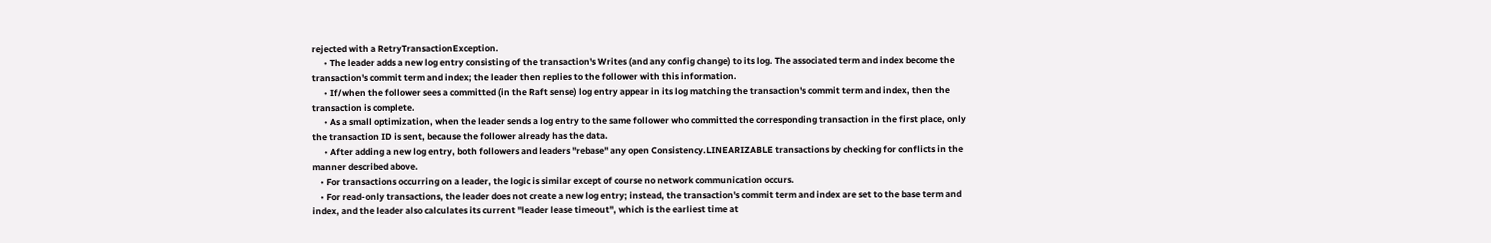rejected with a RetryTransactionException.
      • The leader adds a new log entry consisting of the transaction's Writes (and any config change) to its log. The associated term and index become the transaction's commit term and index; the leader then replies to the follower with this information.
      • If/when the follower sees a committed (in the Raft sense) log entry appear in its log matching the transaction's commit term and index, then the transaction is complete.
      • As a small optimization, when the leader sends a log entry to the same follower who committed the corresponding transaction in the first place, only the transaction ID is sent, because the follower already has the data.
      • After adding a new log entry, both followers and leaders "rebase" any open Consistency.LINEARIZABLE transactions by checking for conflicts in the manner described above.
    • For transactions occurring on a leader, the logic is similar except of course no network communication occurs.
    • For read-only transactions, the leader does not create a new log entry; instead, the transaction's commit term and index are set to the base term and index, and the leader also calculates its current "leader lease timeout", which is the earliest time at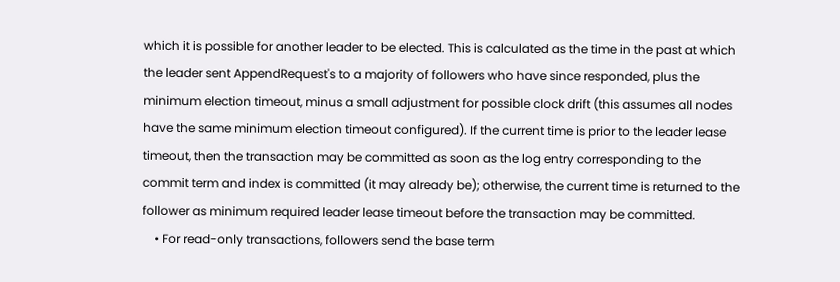which it is possible for another leader to be elected. This is calculated as the time in the past at which the leader sent AppendRequest's to a majority of followers who have since responded, plus the minimum election timeout, minus a small adjustment for possible clock drift (this assumes all nodes have the same minimum election timeout configured). If the current time is prior to the leader lease timeout, then the transaction may be committed as soon as the log entry corresponding to the commit term and index is committed (it may already be); otherwise, the current time is returned to the follower as minimum required leader lease timeout before the transaction may be committed.
    • For read-only transactions, followers send the base term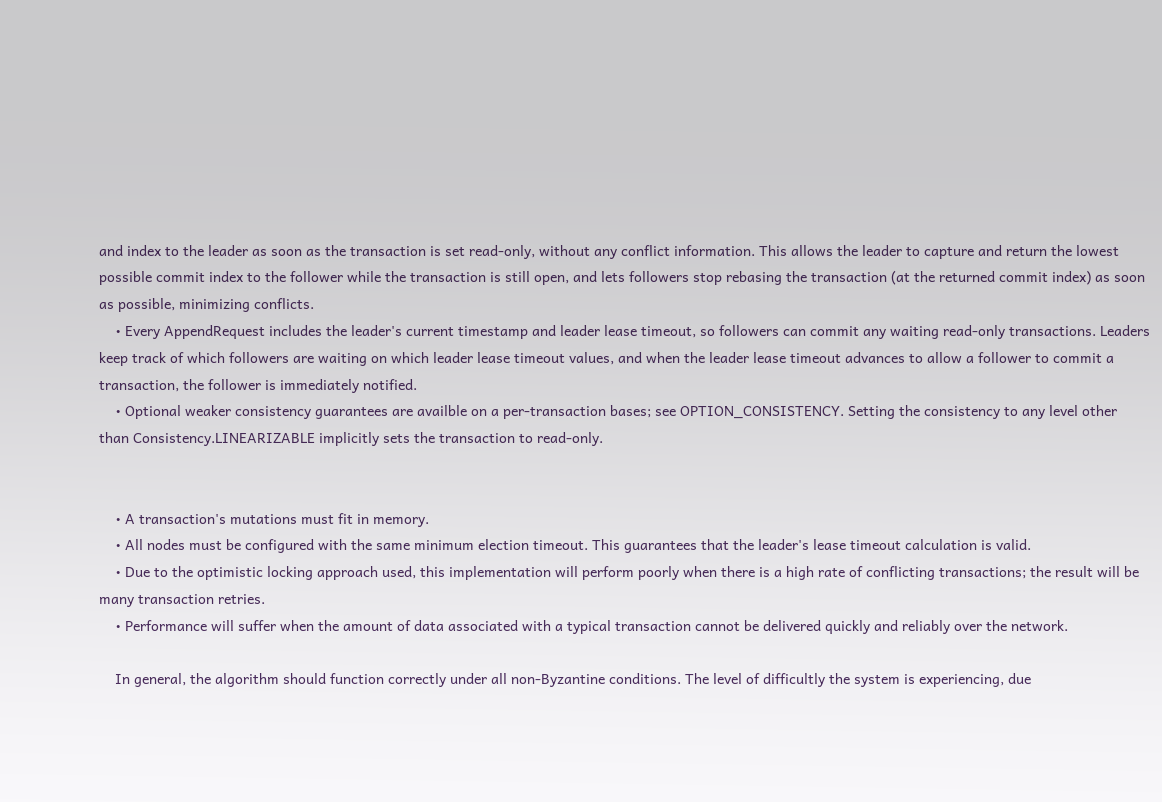and index to the leader as soon as the transaction is set read-only, without any conflict information. This allows the leader to capture and return the lowest possible commit index to the follower while the transaction is still open, and lets followers stop rebasing the transaction (at the returned commit index) as soon as possible, minimizing conflicts.
    • Every AppendRequest includes the leader's current timestamp and leader lease timeout, so followers can commit any waiting read-only transactions. Leaders keep track of which followers are waiting on which leader lease timeout values, and when the leader lease timeout advances to allow a follower to commit a transaction, the follower is immediately notified.
    • Optional weaker consistency guarantees are availble on a per-transaction bases; see OPTION_CONSISTENCY. Setting the consistency to any level other than Consistency.LINEARIZABLE implicitly sets the transaction to read-only.


    • A transaction's mutations must fit in memory.
    • All nodes must be configured with the same minimum election timeout. This guarantees that the leader's lease timeout calculation is valid.
    • Due to the optimistic locking approach used, this implementation will perform poorly when there is a high rate of conflicting transactions; the result will be many transaction retries.
    • Performance will suffer when the amount of data associated with a typical transaction cannot be delivered quickly and reliably over the network.

    In general, the algorithm should function correctly under all non-Byzantine conditions. The level of difficultly the system is experiencing, due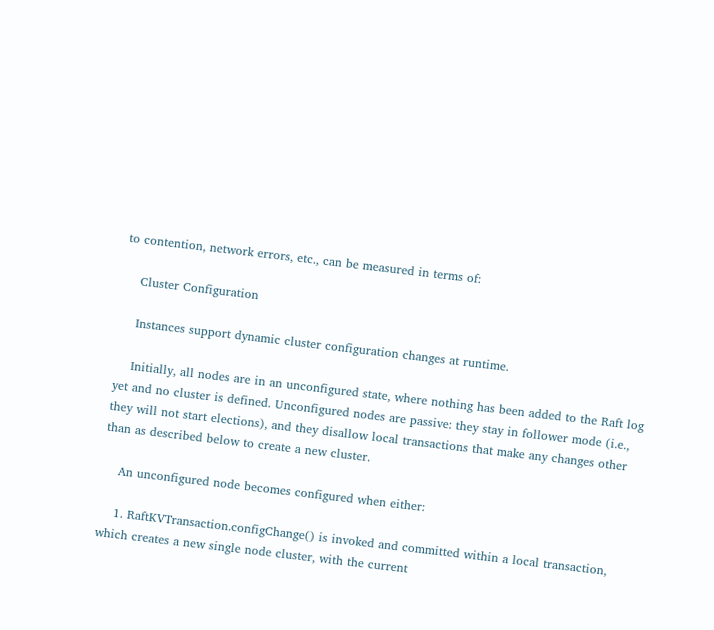to contention, network errors, etc., can be measured in terms of:

    Cluster Configuration

    Instances support dynamic cluster configuration changes at runtime.

    Initially, all nodes are in an unconfigured state, where nothing has been added to the Raft log yet and no cluster is defined. Unconfigured nodes are passive: they stay in follower mode (i.e., they will not start elections), and they disallow local transactions that make any changes other than as described below to create a new cluster.

    An unconfigured node becomes configured when either:

    1. RaftKVTransaction.configChange() is invoked and committed within a local transaction, which creates a new single node cluster, with the current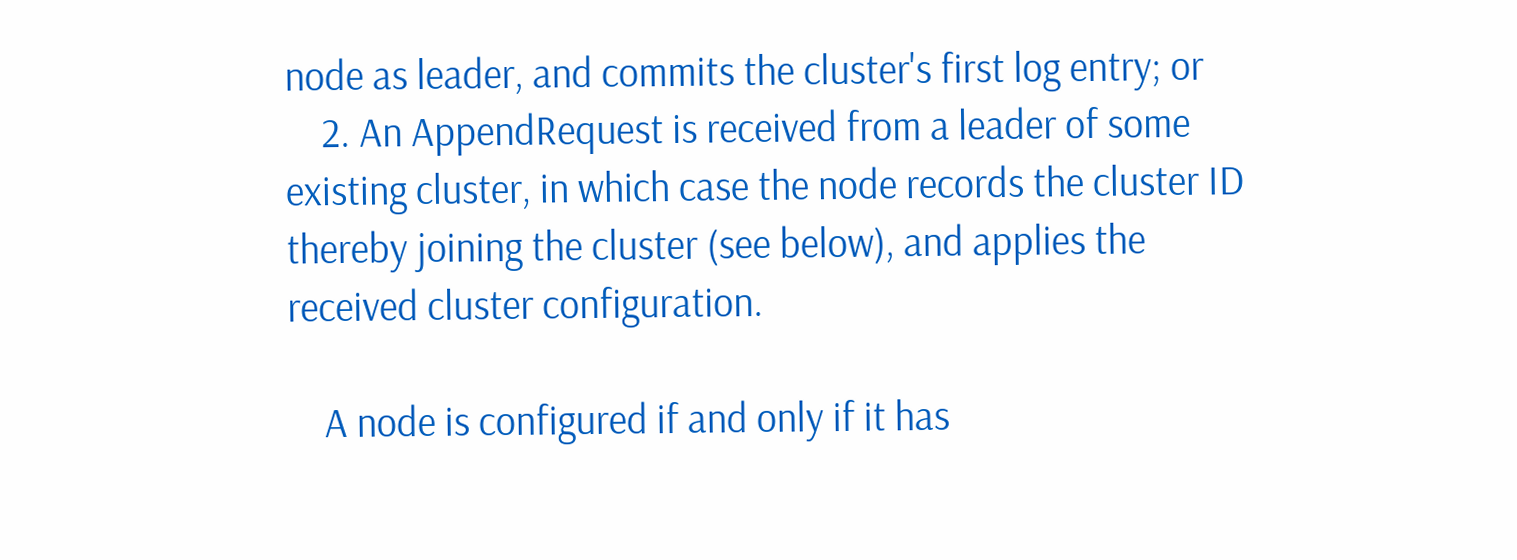node as leader, and commits the cluster's first log entry; or
    2. An AppendRequest is received from a leader of some existing cluster, in which case the node records the cluster ID thereby joining the cluster (see below), and applies the received cluster configuration.

    A node is configured if and only if it has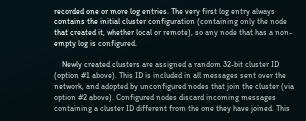recorded one or more log entries. The very first log entry always contains the initial cluster configuration (containing only the node that created it, whether local or remote), so any node that has a non-empty log is configured.

    Newly created clusters are assigned a random 32-bit cluster ID (option #1 above). This ID is included in all messages sent over the network, and adopted by unconfigured nodes that join the cluster (via option #2 above). Configured nodes discard incoming messages containing a cluster ID different from the one they have joined. This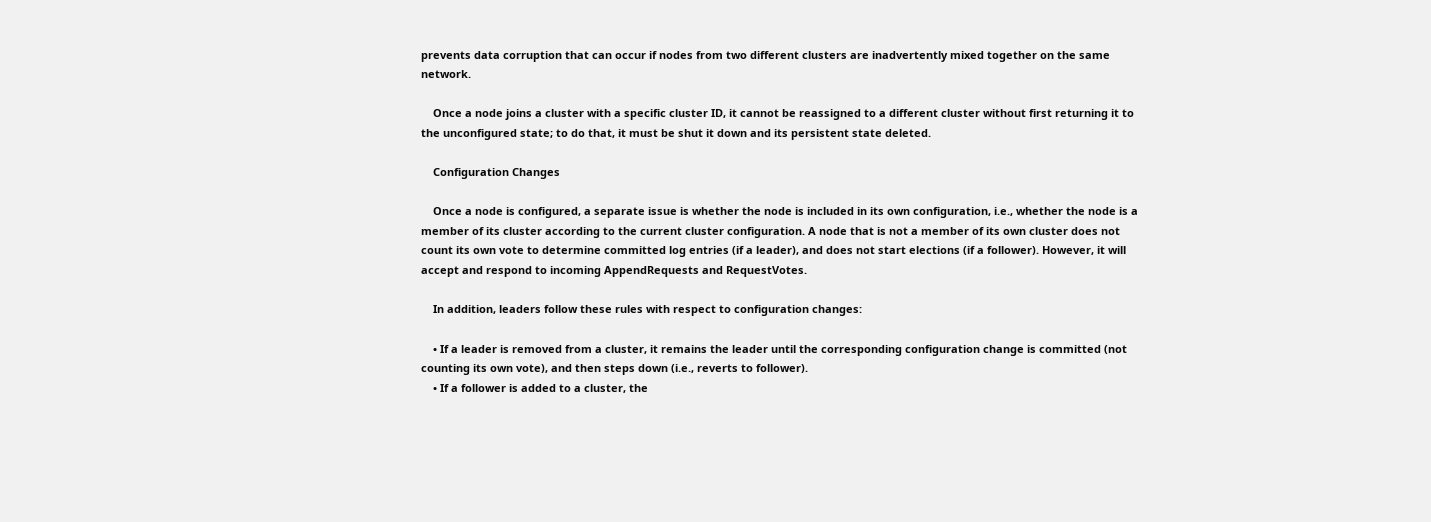prevents data corruption that can occur if nodes from two different clusters are inadvertently mixed together on the same network.

    Once a node joins a cluster with a specific cluster ID, it cannot be reassigned to a different cluster without first returning it to the unconfigured state; to do that, it must be shut it down and its persistent state deleted.

    Configuration Changes

    Once a node is configured, a separate issue is whether the node is included in its own configuration, i.e., whether the node is a member of its cluster according to the current cluster configuration. A node that is not a member of its own cluster does not count its own vote to determine committed log entries (if a leader), and does not start elections (if a follower). However, it will accept and respond to incoming AppendRequests and RequestVotes.

    In addition, leaders follow these rules with respect to configuration changes:

    • If a leader is removed from a cluster, it remains the leader until the corresponding configuration change is committed (not counting its own vote), and then steps down (i.e., reverts to follower).
    • If a follower is added to a cluster, the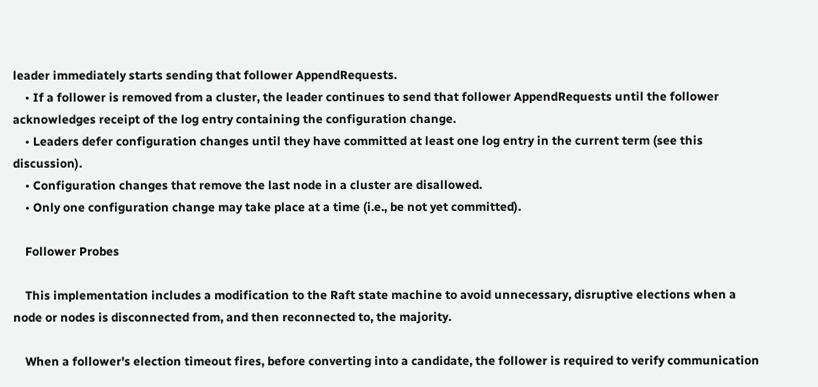leader immediately starts sending that follower AppendRequests.
    • If a follower is removed from a cluster, the leader continues to send that follower AppendRequests until the follower acknowledges receipt of the log entry containing the configuration change.
    • Leaders defer configuration changes until they have committed at least one log entry in the current term (see this discussion).
    • Configuration changes that remove the last node in a cluster are disallowed.
    • Only one configuration change may take place at a time (i.e., be not yet committed).

    Follower Probes

    This implementation includes a modification to the Raft state machine to avoid unnecessary, disruptive elections when a node or nodes is disconnected from, and then reconnected to, the majority.

    When a follower's election timeout fires, before converting into a candidate, the follower is required to verify communication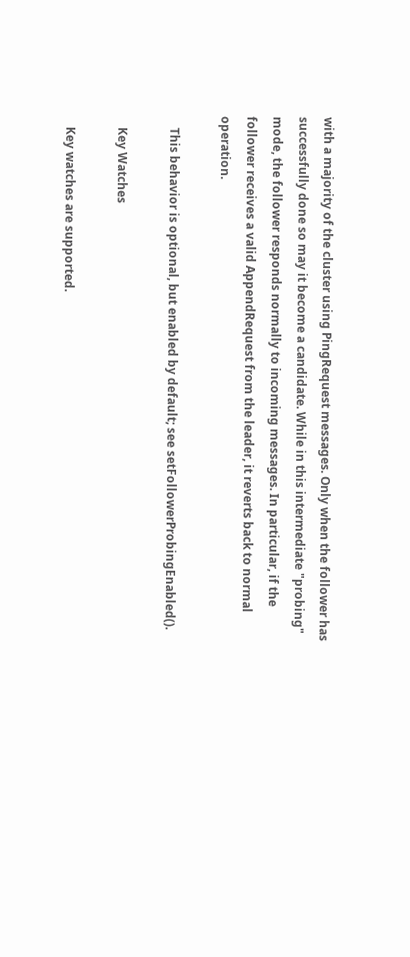with a majority of the cluster using PingRequest messages. Only when the follower has successfully done so may it become a candidate. While in this intermediate "probing" mode, the follower responds normally to incoming messages. In particular, if the follower receives a valid AppendRequest from the leader, it reverts back to normal operation.

    This behavior is optional, but enabled by default; see setFollowerProbingEnabled().

    Key Watches

    Key watches are supported.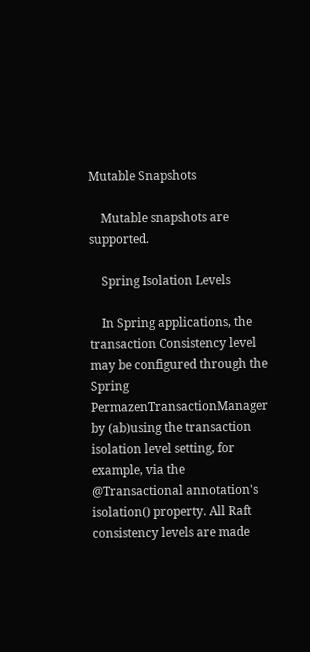Mutable Snapshots

    Mutable snapshots are supported.

    Spring Isolation Levels

    In Spring applications, the transaction Consistency level may be configured through the Spring PermazenTransactionManager by (ab)using the transaction isolation level setting, for example, via the @Transactional annotation's isolation() property. All Raft consistency levels are made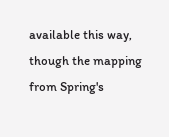available this way, though the mapping from Spring's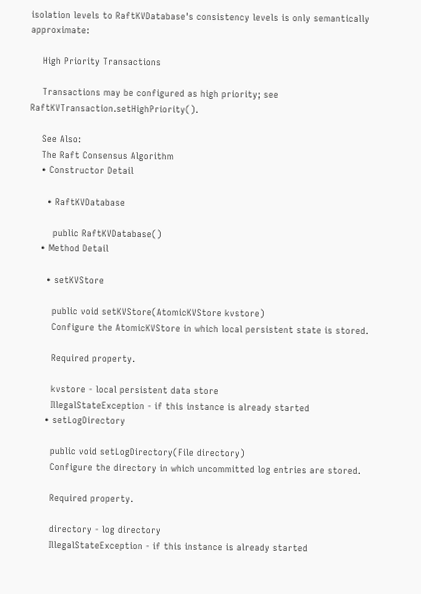isolation levels to RaftKVDatabase's consistency levels is only semantically approximate:

    High Priority Transactions

    Transactions may be configured as high priority; see RaftKVTransaction.setHighPriority().

    See Also:
    The Raft Consensus Algorithm
    • Constructor Detail

      • RaftKVDatabase

        public RaftKVDatabase()
    • Method Detail

      • setKVStore

        public void setKVStore(AtomicKVStore kvstore)
        Configure the AtomicKVStore in which local persistent state is stored.

        Required property.

        kvstore - local persistent data store
        IllegalStateException - if this instance is already started
      • setLogDirectory

        public void setLogDirectory(File directory)
        Configure the directory in which uncommitted log entries are stored.

        Required property.

        directory - log directory
        IllegalStateException - if this instance is already started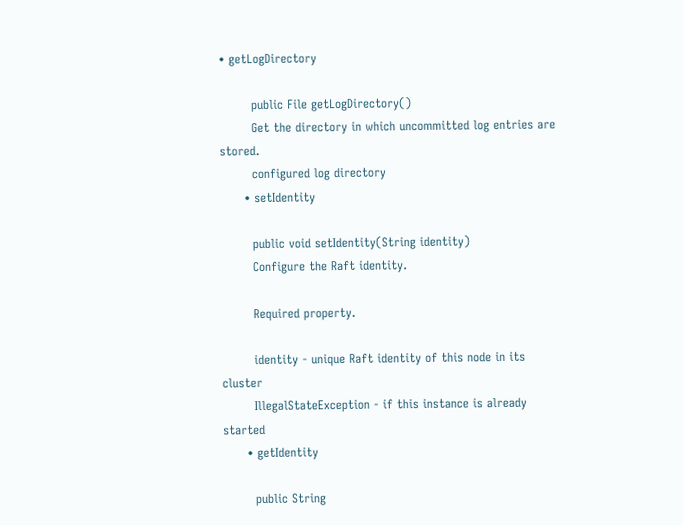• getLogDirectory

        public File getLogDirectory()
        Get the directory in which uncommitted log entries are stored.
        configured log directory
      • setIdentity

        public void setIdentity(String identity)
        Configure the Raft identity.

        Required property.

        identity - unique Raft identity of this node in its cluster
        IllegalStateException - if this instance is already started
      • getIdentity

        public String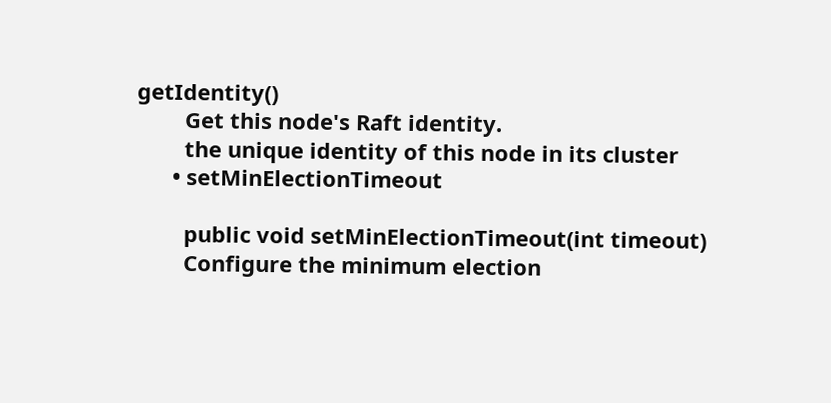getIdentity()
        Get this node's Raft identity.
        the unique identity of this node in its cluster
      • setMinElectionTimeout

        public void setMinElectionTimeout(int timeout)
        Configure the minimum election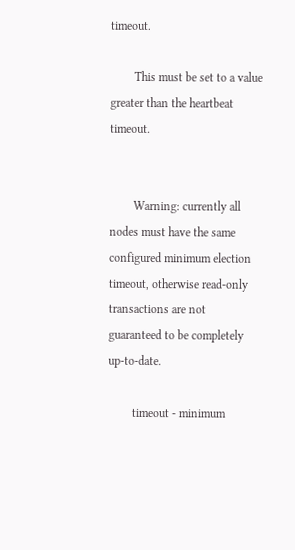timeout.

        This must be set to a value greater than the heartbeat timeout.


        Warning: currently all nodes must have the same configured minimum election timeout, otherwise read-only transactions are not guaranteed to be completely up-to-date.

        timeout - minimum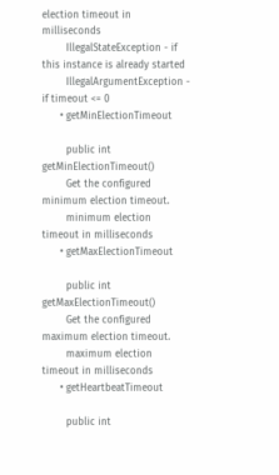election timeout in milliseconds
        IllegalStateException - if this instance is already started
        IllegalArgumentException - if timeout <= 0
      • getMinElectionTimeout

        public int getMinElectionTimeout()
        Get the configured minimum election timeout.
        minimum election timeout in milliseconds
      • getMaxElectionTimeout

        public int getMaxElectionTimeout()
        Get the configured maximum election timeout.
        maximum election timeout in milliseconds
      • getHeartbeatTimeout

        public int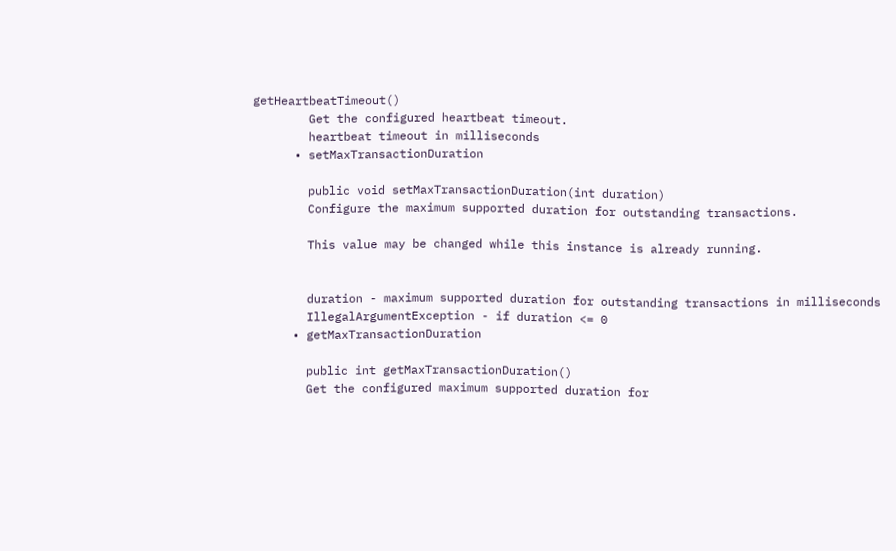getHeartbeatTimeout()
        Get the configured heartbeat timeout.
        heartbeat timeout in milliseconds
      • setMaxTransactionDuration

        public void setMaxTransactionDuration(int duration)
        Configure the maximum supported duration for outstanding transactions.

        This value may be changed while this instance is already running.


        duration - maximum supported duration for outstanding transactions in milliseconds
        IllegalArgumentException - if duration <= 0
      • getMaxTransactionDuration

        public int getMaxTransactionDuration()
        Get the configured maximum supported duration for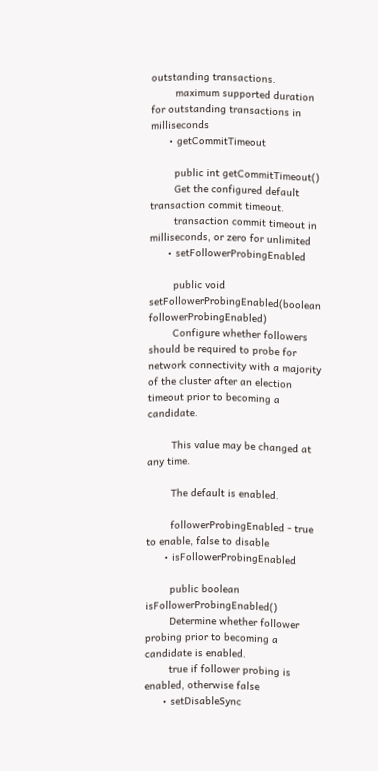outstanding transactions.
        maximum supported duration for outstanding transactions in milliseconds
      • getCommitTimeout

        public int getCommitTimeout()
        Get the configured default transaction commit timeout.
        transaction commit timeout in milliseconds, or zero for unlimited
      • setFollowerProbingEnabled

        public void setFollowerProbingEnabled(boolean followerProbingEnabled)
        Configure whether followers should be required to probe for network connectivity with a majority of the cluster after an election timeout prior to becoming a candidate.

        This value may be changed at any time.

        The default is enabled.

        followerProbingEnabled - true to enable, false to disable
      • isFollowerProbingEnabled

        public boolean isFollowerProbingEnabled()
        Determine whether follower probing prior to becoming a candidate is enabled.
        true if follower probing is enabled, otherwise false
      • setDisableSync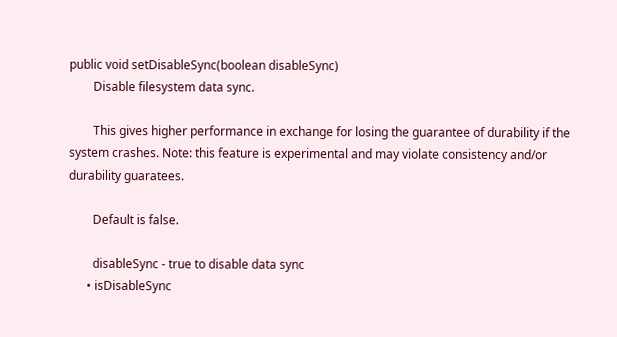public void setDisableSync(boolean disableSync)
        Disable filesystem data sync.

        This gives higher performance in exchange for losing the guarantee of durability if the system crashes. Note: this feature is experimental and may violate consistency and/or durability guaratees.

        Default is false.

        disableSync - true to disable data sync
      • isDisableSync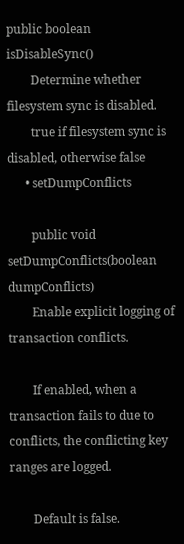public boolean isDisableSync()
        Determine whether filesystem sync is disabled.
        true if filesystem sync is disabled, otherwise false
      • setDumpConflicts

        public void setDumpConflicts(boolean dumpConflicts)
        Enable explicit logging of transaction conflicts.

        If enabled, when a transaction fails to due to conflicts, the conflicting key ranges are logged.

        Default is false.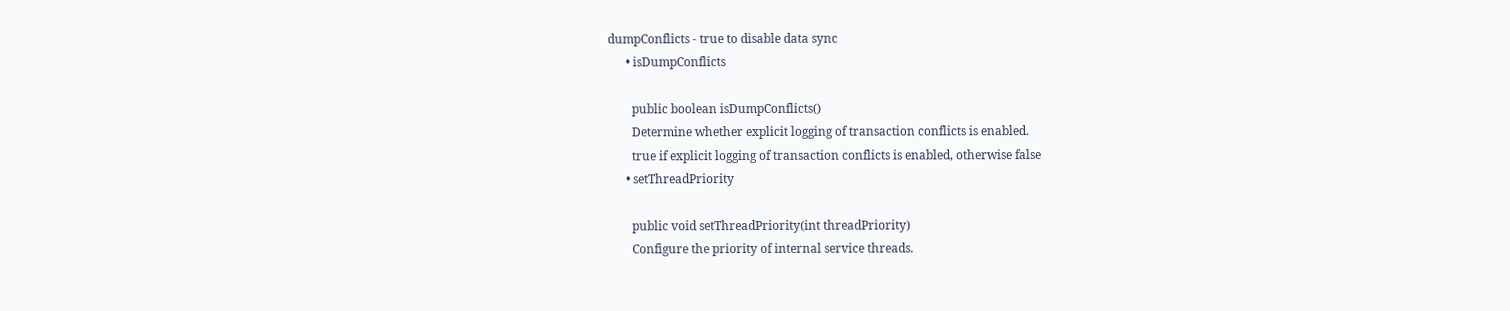dumpConflicts - true to disable data sync
      • isDumpConflicts

        public boolean isDumpConflicts()
        Determine whether explicit logging of transaction conflicts is enabled.
        true if explicit logging of transaction conflicts is enabled, otherwise false
      • setThreadPriority

        public void setThreadPriority(int threadPriority)
        Configure the priority of internal service threads.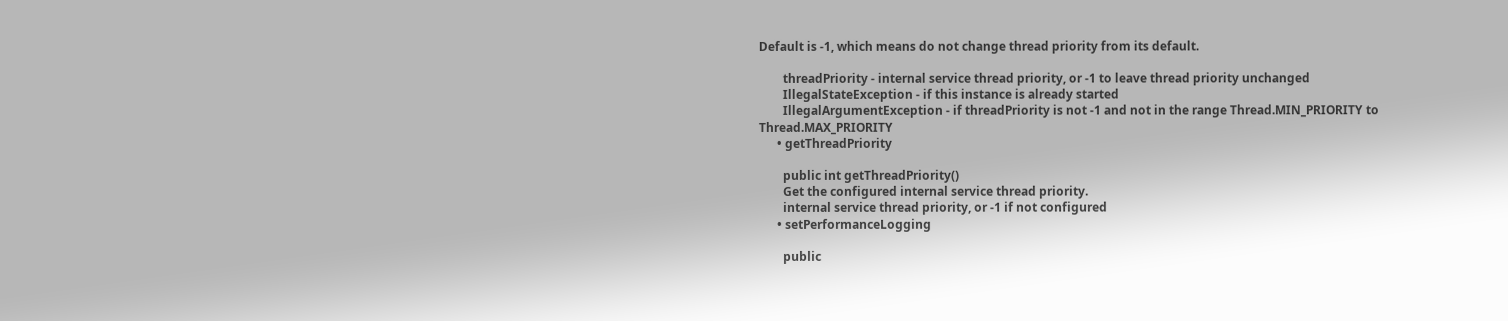Default is -1, which means do not change thread priority from its default.

        threadPriority - internal service thread priority, or -1 to leave thread priority unchanged
        IllegalStateException - if this instance is already started
        IllegalArgumentException - if threadPriority is not -1 and not in the range Thread.MIN_PRIORITY to Thread.MAX_PRIORITY
      • getThreadPriority

        public int getThreadPriority()
        Get the configured internal service thread priority.
        internal service thread priority, or -1 if not configured
      • setPerformanceLogging

        public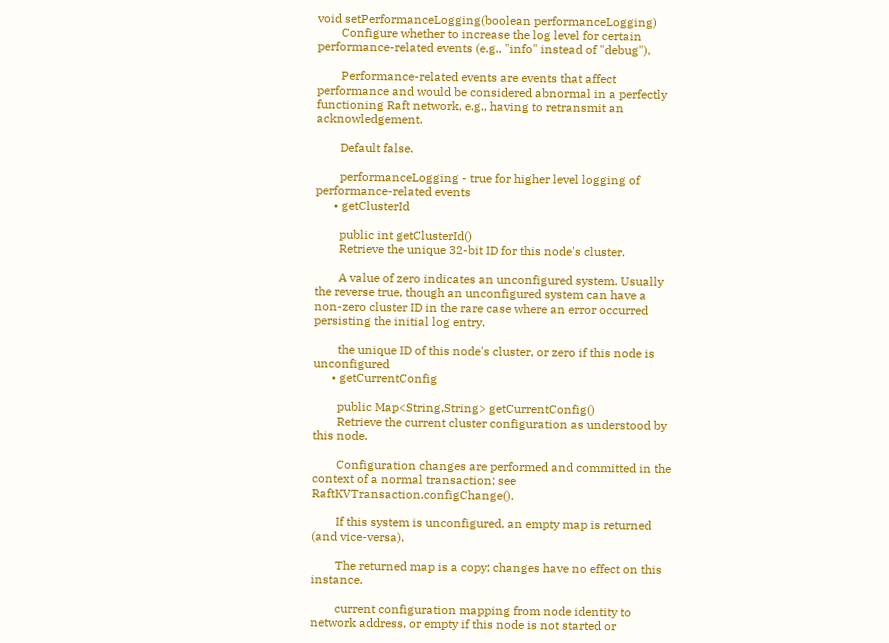void setPerformanceLogging(boolean performanceLogging)
        Configure whether to increase the log level for certain performance-related events (e.g., "info" instead of "debug").

        Performance-related events are events that affect performance and would be considered abnormal in a perfectly functioning Raft network, e.g., having to retransmit an acknowledgement.

        Default false.

        performanceLogging - true for higher level logging of performance-related events
      • getClusterId

        public int getClusterId()
        Retrieve the unique 32-bit ID for this node's cluster.

        A value of zero indicates an unconfigured system. Usually the reverse true, though an unconfigured system can have a non-zero cluster ID in the rare case where an error occurred persisting the initial log entry.

        the unique ID of this node's cluster, or zero if this node is unconfigured
      • getCurrentConfig

        public Map<String,String> getCurrentConfig()
        Retrieve the current cluster configuration as understood by this node.

        Configuration changes are performed and committed in the context of a normal transaction; see RaftKVTransaction.configChange().

        If this system is unconfigured, an empty map is returned (and vice-versa).

        The returned map is a copy; changes have no effect on this instance.

        current configuration mapping from node identity to network address, or empty if this node is not started or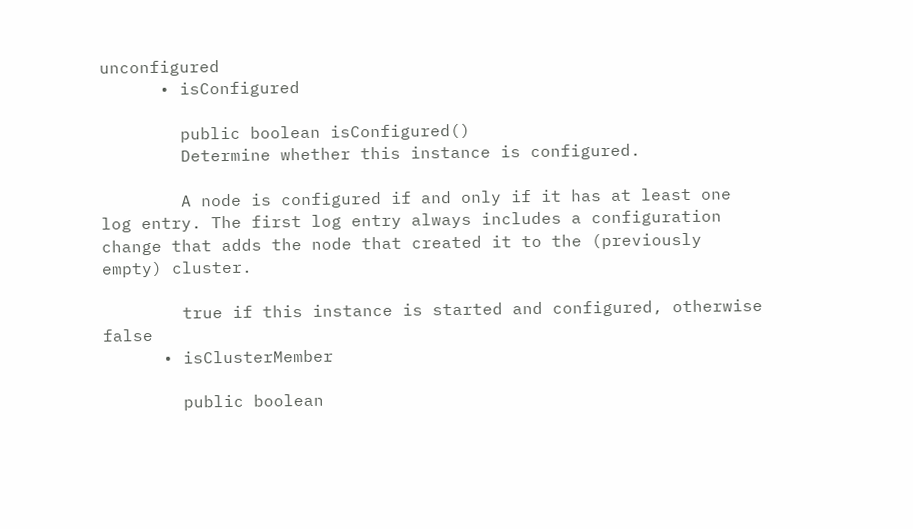unconfigured
      • isConfigured

        public boolean isConfigured()
        Determine whether this instance is configured.

        A node is configured if and only if it has at least one log entry. The first log entry always includes a configuration change that adds the node that created it to the (previously empty) cluster.

        true if this instance is started and configured, otherwise false
      • isClusterMember

        public boolean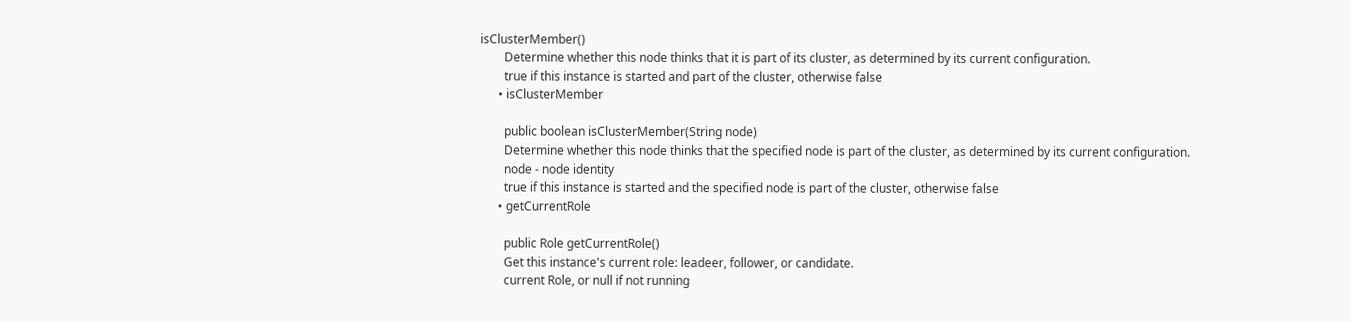isClusterMember()
        Determine whether this node thinks that it is part of its cluster, as determined by its current configuration.
        true if this instance is started and part of the cluster, otherwise false
      • isClusterMember

        public boolean isClusterMember(String node)
        Determine whether this node thinks that the specified node is part of the cluster, as determined by its current configuration.
        node - node identity
        true if this instance is started and the specified node is part of the cluster, otherwise false
      • getCurrentRole

        public Role getCurrentRole()
        Get this instance's current role: leadeer, follower, or candidate.
        current Role, or null if not running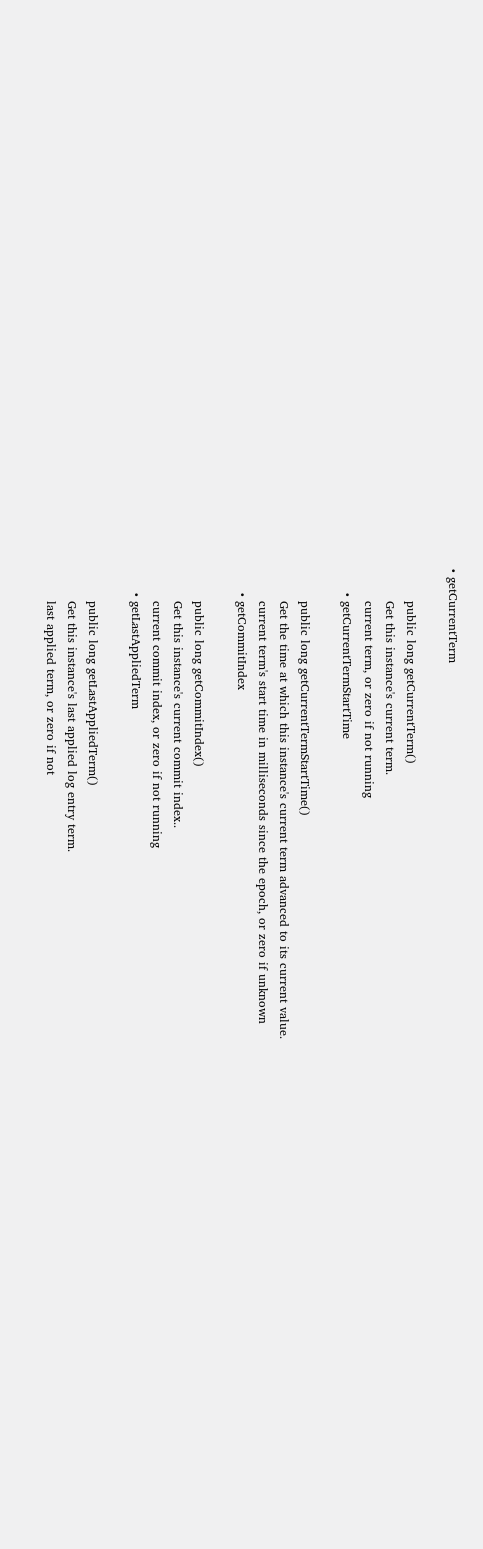• getCurrentTerm

        public long getCurrentTerm()
        Get this instance's current term.
        current term, or zero if not running
      • getCurrentTermStartTime

        public long getCurrentTermStartTime()
        Get the time at which this instance's current term advanced to its current value.
        current term's start time in milliseconds since the epoch, or zero if unknown
      • getCommitIndex

        public long getCommitIndex()
        Get this instance's current commit index..
        current commit index, or zero if not running
      • getLastAppliedTerm

        public long getLastAppliedTerm()
        Get this instance's last applied log entry term.
        last applied term, or zero if not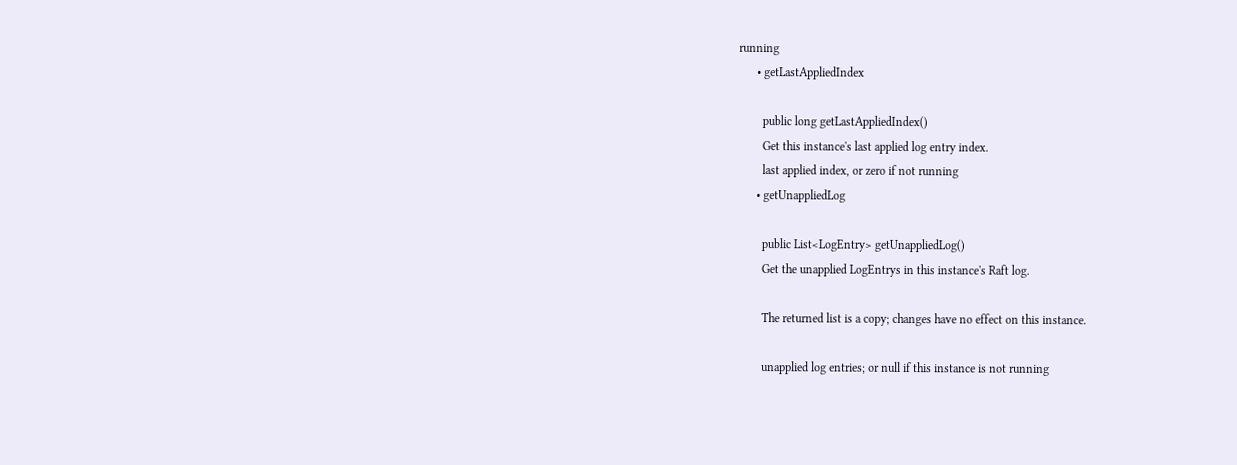running
      • getLastAppliedIndex

        public long getLastAppliedIndex()
        Get this instance's last applied log entry index.
        last applied index, or zero if not running
      • getUnappliedLog

        public List<LogEntry> getUnappliedLog()
        Get the unapplied LogEntrys in this instance's Raft log.

        The returned list is a copy; changes have no effect on this instance.

        unapplied log entries; or null if this instance is not running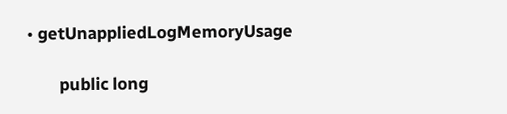• getUnappliedLogMemoryUsage

        public long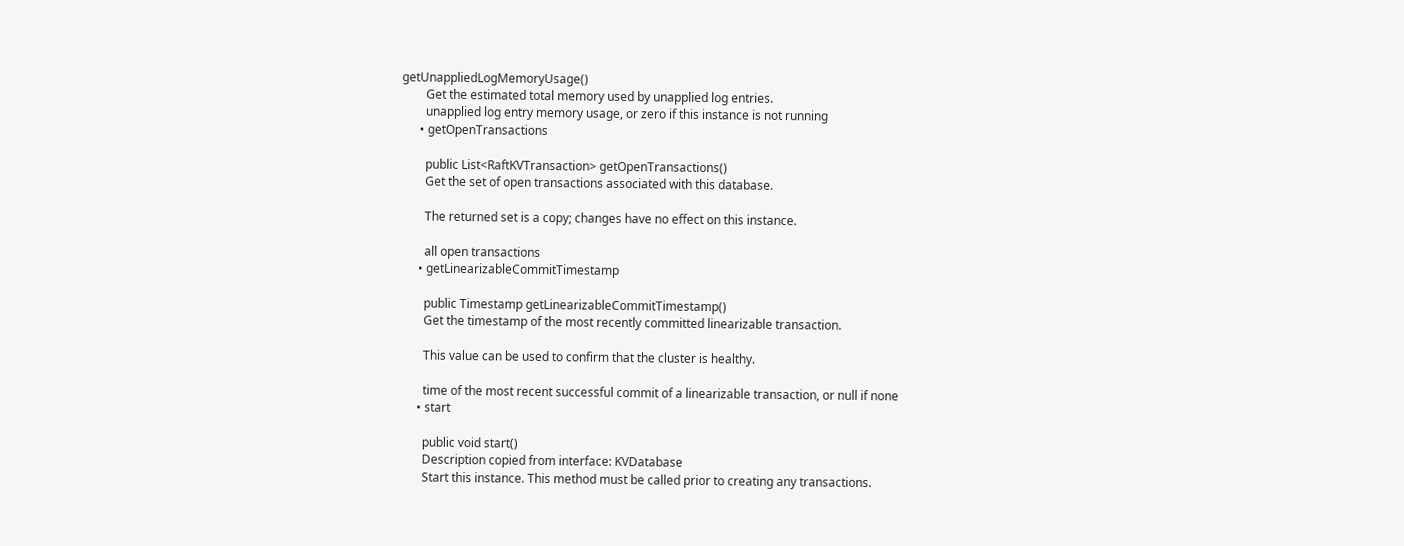getUnappliedLogMemoryUsage()
        Get the estimated total memory used by unapplied log entries.
        unapplied log entry memory usage, or zero if this instance is not running
      • getOpenTransactions

        public List<RaftKVTransaction> getOpenTransactions()
        Get the set of open transactions associated with this database.

        The returned set is a copy; changes have no effect on this instance.

        all open transactions
      • getLinearizableCommitTimestamp

        public Timestamp getLinearizableCommitTimestamp()
        Get the timestamp of the most recently committed linearizable transaction.

        This value can be used to confirm that the cluster is healthy.

        time of the most recent successful commit of a linearizable transaction, or null if none
      • start

        public void start()
        Description copied from interface: KVDatabase
        Start this instance. This method must be called prior to creating any transactions.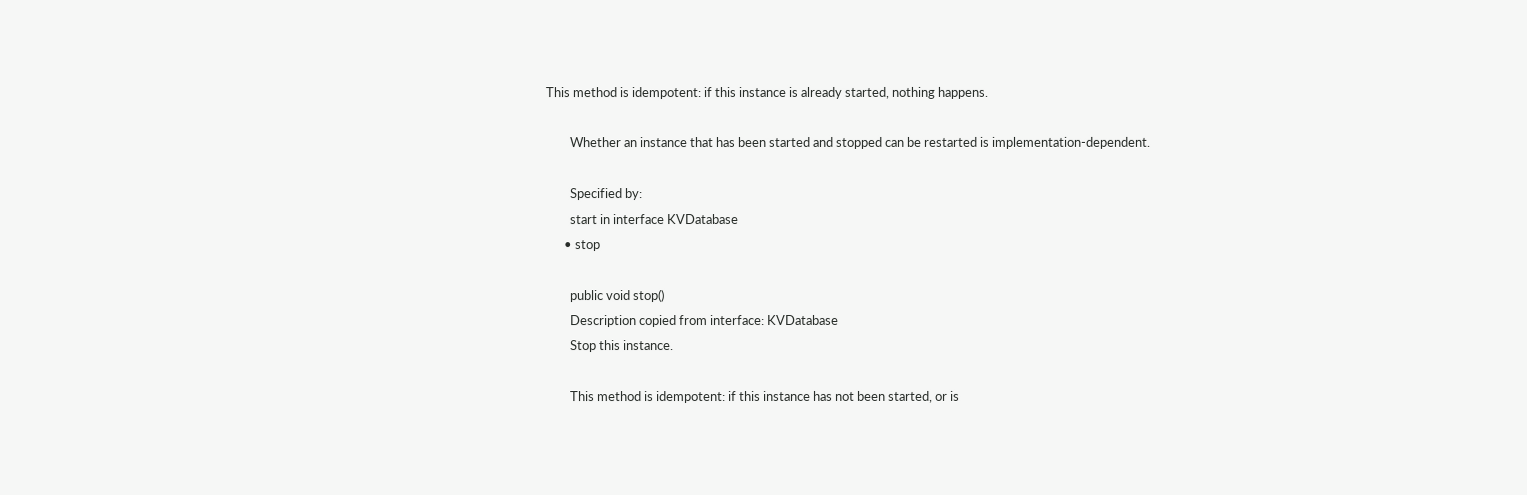This method is idempotent: if this instance is already started, nothing happens.

        Whether an instance that has been started and stopped can be restarted is implementation-dependent.

        Specified by:
        start in interface KVDatabase
      • stop

        public void stop()
        Description copied from interface: KVDatabase
        Stop this instance.

        This method is idempotent: if this instance has not been started, or is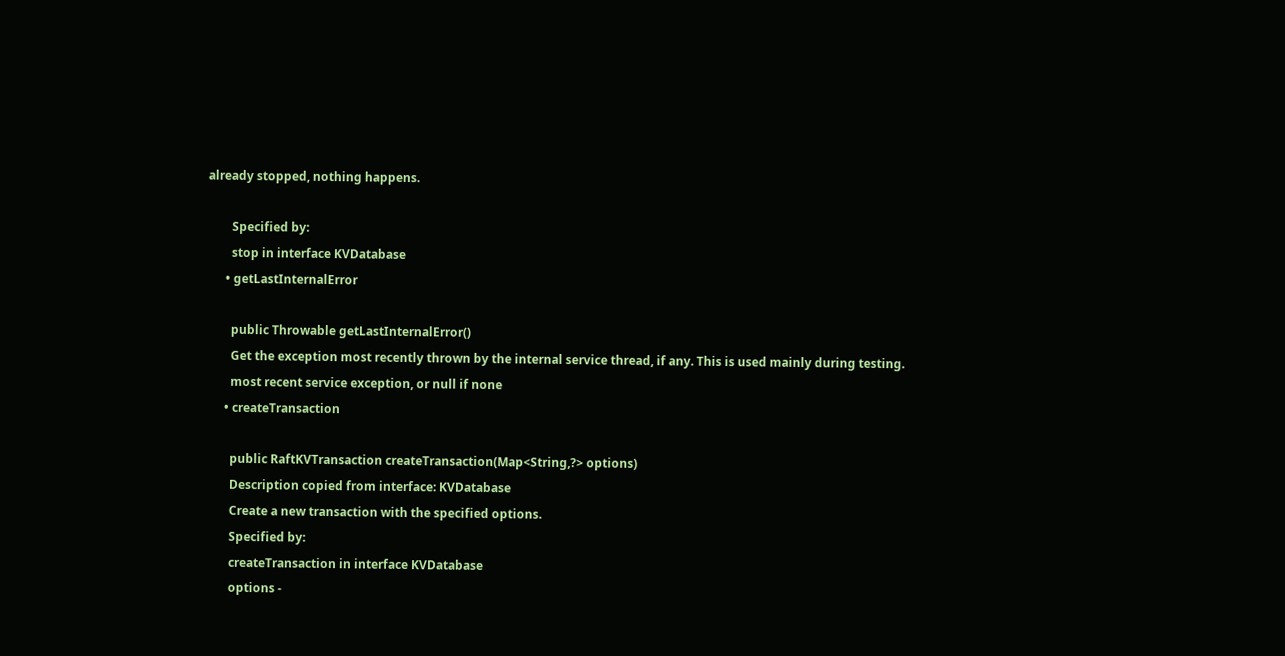already stopped, nothing happens.

        Specified by:
        stop in interface KVDatabase
      • getLastInternalError

        public Throwable getLastInternalError()
        Get the exception most recently thrown by the internal service thread, if any. This is used mainly during testing.
        most recent service exception, or null if none
      • createTransaction

        public RaftKVTransaction createTransaction(Map<String,?> options)
        Description copied from interface: KVDatabase
        Create a new transaction with the specified options.
        Specified by:
        createTransaction in interface KVDatabase
        options -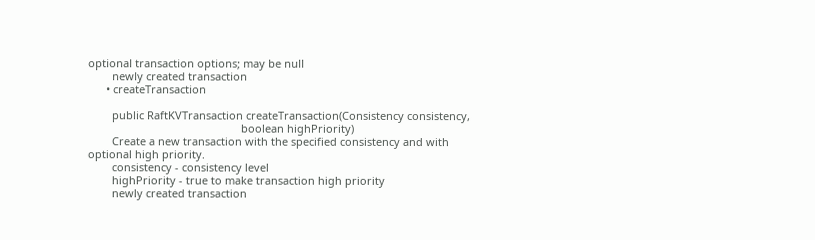optional transaction options; may be null
        newly created transaction
      • createTransaction

        public RaftKVTransaction createTransaction(Consistency consistency,
                                                   boolean highPriority)
        Create a new transaction with the specified consistency and with optional high priority.
        consistency - consistency level
        highPriority - true to make transaction high priority
        newly created transaction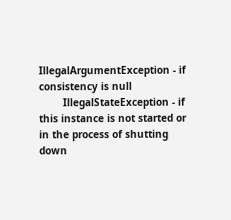IllegalArgumentException - if consistency is null
        IllegalStateException - if this instance is not started or in the process of shutting down